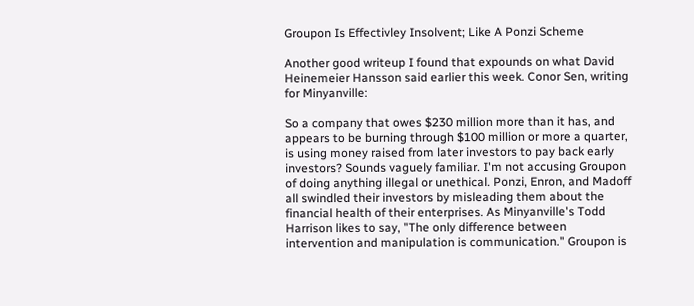Groupon Is Effectivley Insolvent; Like A Ponzi Scheme

Another good writeup I found that expounds on what David Heinemeier Hansson said earlier this week. Conor Sen, writing for Minyanville:

So a company that owes $230 million more than it has, and appears to be burning through $100 million or more a quarter, is using money raised from later investors to pay back early investors? Sounds vaguely familiar. I'm not accusing Groupon of doing anything illegal or unethical. Ponzi, Enron, and Madoff all swindled their investors by misleading them about the financial health of their enterprises. As Minyanville's Todd Harrison likes to say, "The only difference between intervention and manipulation is communication." Groupon is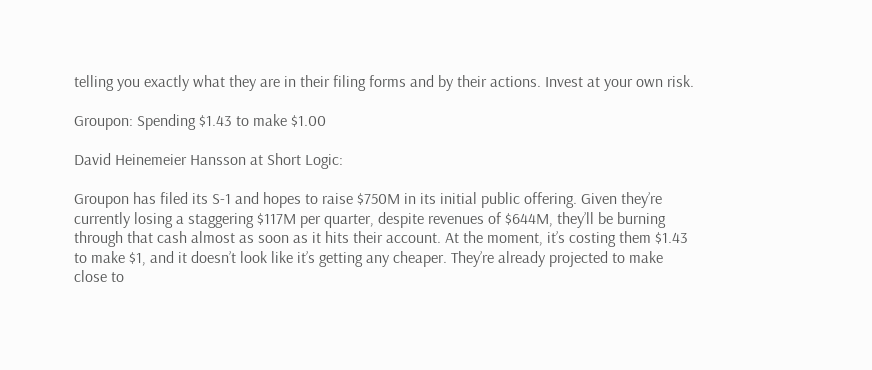telling you exactly what they are in their filing forms and by their actions. Invest at your own risk.

Groupon: Spending $1.43 to make $1.00

David Heinemeier Hansson at Short Logic:

Groupon has filed its S-1 and hopes to raise $750M in its initial public offering. Given they’re currently losing a staggering $117M per quarter, despite revenues of $644M, they’ll be burning through that cash almost as soon as it hits their account. At the moment, it’s costing them $1.43 to make $1, and it doesn’t look like it’s getting any cheaper. They’re already projected to make close to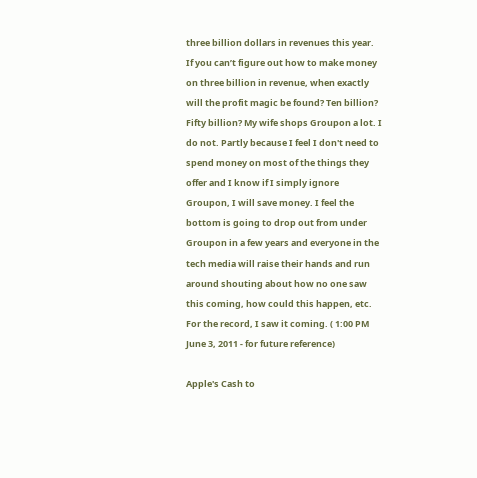three billion dollars in revenues this year. If you can’t figure out how to make money on three billion in revenue, when exactly will the profit magic be found? Ten billion? Fifty billion? My wife shops Groupon a lot. I do not. Partly because I feel I don't need to spend money on most of the things they offer and I know if I simply ignore Groupon, I will save money. I feel the bottom is going to drop out from under Groupon in a few years and everyone in the tech media will raise their hands and run around shouting about how no one saw this coming, how could this happen, etc. For the record, I saw it coming. ( 1:00 PM June 3, 2011 - for future reference)

Apple's Cash to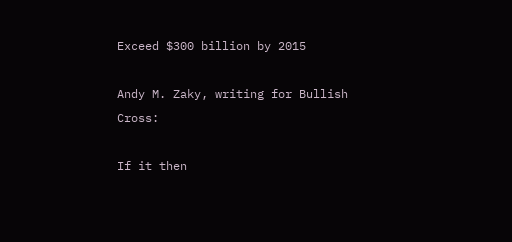Exceed $300 billion by 2015

Andy M. Zaky, writing for Bullish Cross:

If it then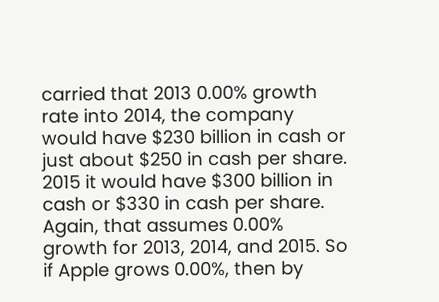carried that 2013 0.00% growth rate into 2014, the company would have $230 billion in cash or just about $250 in cash per share. 2015 it would have $300 billion in cash or $330 in cash per share. Again, that assumes 0.00% growth for 2013, 2014, and 2015. So if Apple grows 0.00%, then by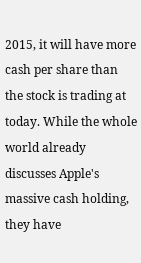2015, it will have more cash per share than the stock is trading at today. While the whole world already discusses Apple's massive cash holding, they have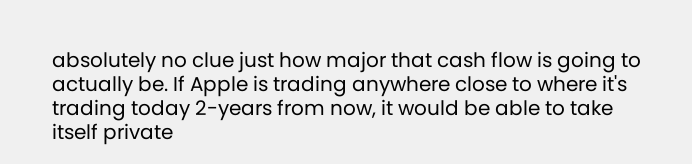absolutely no clue just how major that cash flow is going to actually be. If Apple is trading anywhere close to where it's trading today 2-years from now, it would be able to take itself private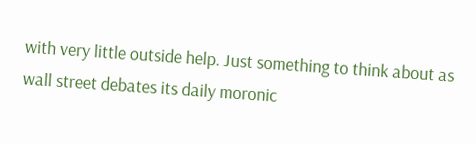with very little outside help. Just something to think about as wall street debates its daily moronic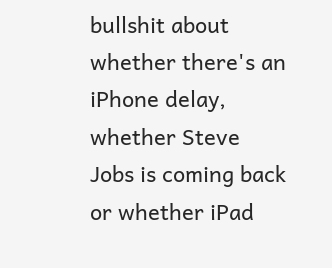bullshit about whether there's an iPhone delay, whether Steve Jobs is coming back or whether iPad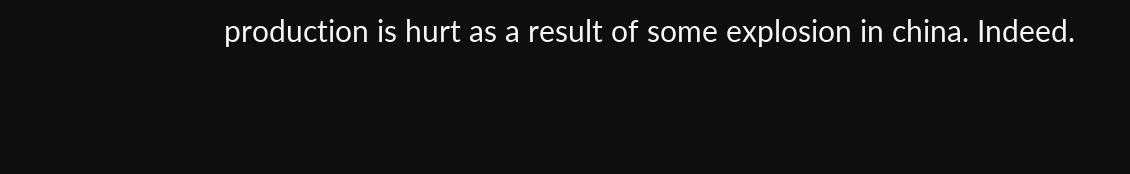production is hurt as a result of some explosion in china. Indeed.